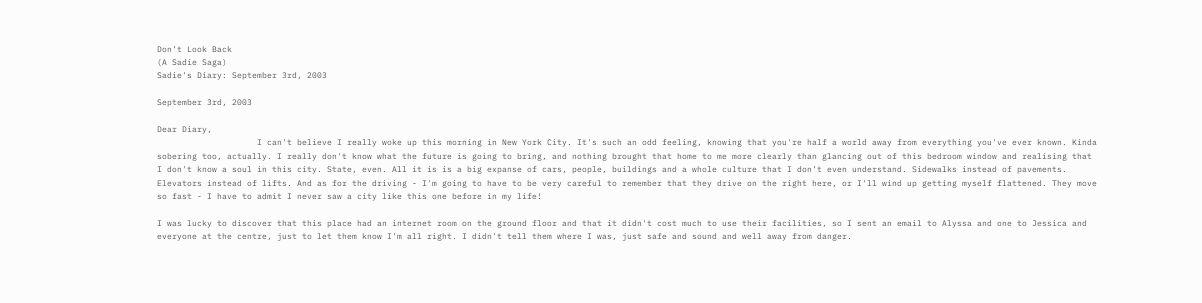Don't Look Back
(A Sadie Saga)
Sadie's Diary: September 3rd, 2003

September 3rd, 2003

Dear Diary,
                    I can't believe I really woke up this morning in New York City. It's such an odd feeling, knowing that you're half a world away from everything you've ever known. Kinda sobering too, actually. I really don't know what the future is going to bring, and nothing brought that home to me more clearly than glancing out of this bedroom window and realising that I don't know a soul in this city. State, even. All it is is a big expanse of cars, people, buildings and a whole culture that I don't even understand. Sidewalks instead of pavements. Elevators instead of lifts. And as for the driving - I'm going to have to be very careful to remember that they drive on the right here, or I'll wind up getting myself flattened. They move so fast - I have to admit I never saw a city like this one before in my life!

I was lucky to discover that this place had an internet room on the ground floor and that it didn't cost much to use their facilities, so I sent an email to Alyssa and one to Jessica and everyone at the centre, just to let them know I'm all right. I didn't tell them where I was, just safe and sound and well away from danger.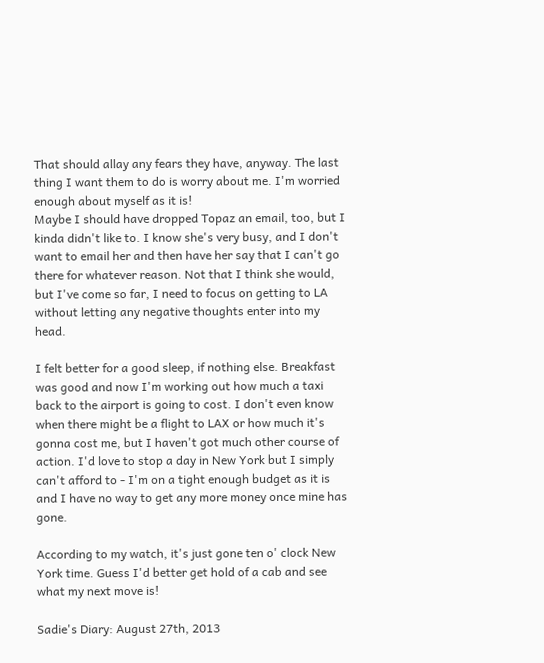That should allay any fears they have, anyway. The last thing I want them to do is worry about me. I'm worried enough about myself as it is!
Maybe I should have dropped Topaz an email, too, but I kinda didn't like to. I know she's very busy, and I don't want to email her and then have her say that I can't go there for whatever reason. Not that I think she would, but I've come so far, I need to focus on getting to LA without letting any negative thoughts enter into my head.

I felt better for a good sleep, if nothing else. Breakfast was good and now I'm working out how much a taxi back to the airport is going to cost. I don't even know when there might be a flight to LAX or how much it's gonna cost me, but I haven't got much other course of action. I'd love to stop a day in New York but I simply can't afford to - I'm on a tight enough budget as it is and I have no way to get any more money once mine has gone.

According to my watch, it's just gone ten o' clock New York time. Guess I'd better get hold of a cab and see what my next move is!

Sadie's Diary: August 27th, 2013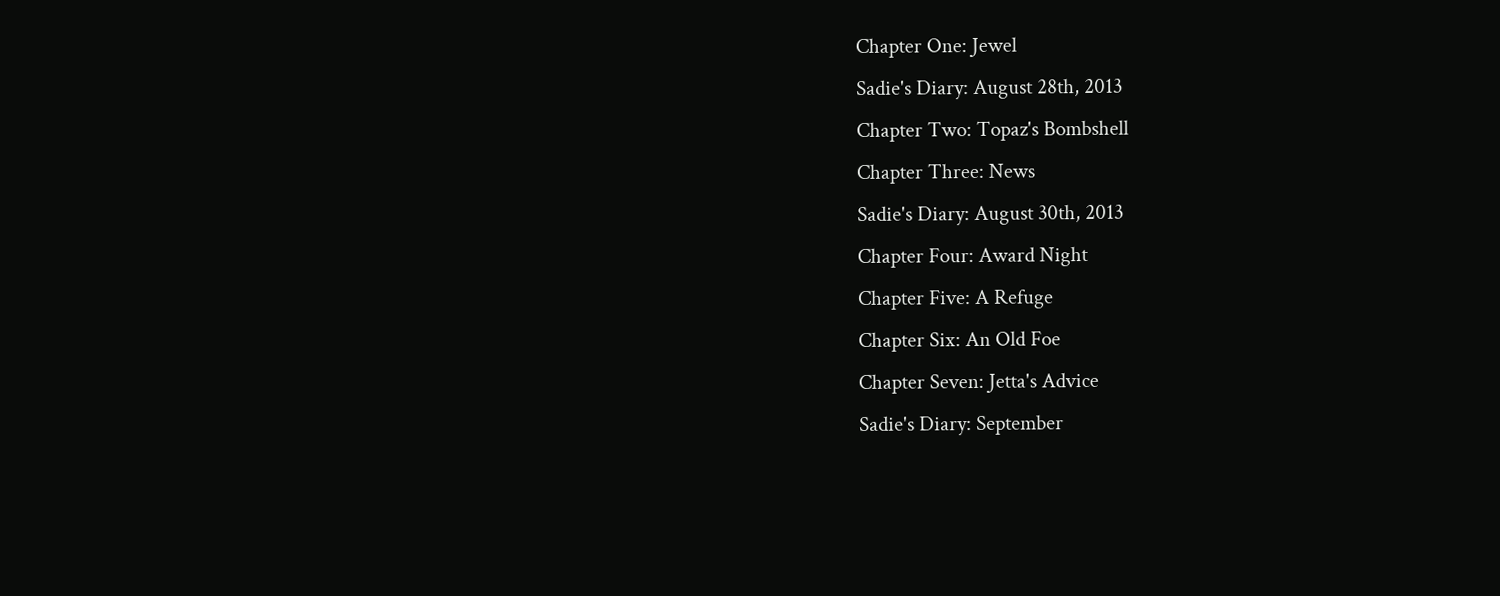Chapter One: Jewel
Sadie's Diary: August 28th, 2013
Chapter Two: Topaz's Bombshell
Chapter Three: News
Sadie's Diary: August 30th, 2013
Chapter Four: Award Night
Chapter Five: A Refuge
Chapter Six: An Old Foe
Chapter Seven: Jetta's Advice
Sadie's Diary: September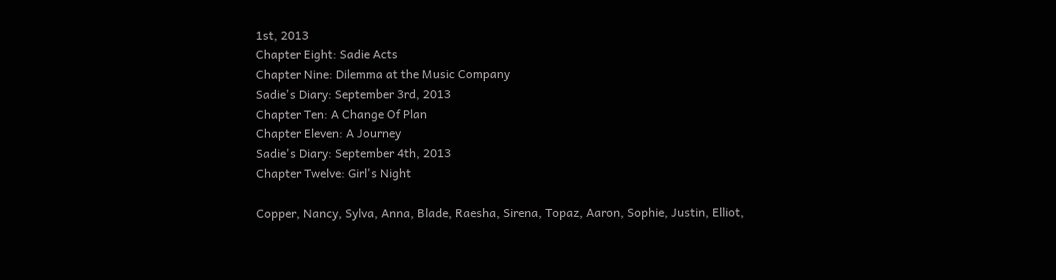1st, 2013
Chapter Eight: Sadie Acts
Chapter Nine: Dilemma at the Music Company
Sadie's Diary: September 3rd, 2013
Chapter Ten: A Change Of Plan
Chapter Eleven: A Journey
Sadie's Diary: September 4th, 2013
Chapter Twelve: Girl's Night

Copper, Nancy, Sylva, Anna, Blade, Raesha, Sirena, Topaz, Aaron, Sophie, Justin, Elliot,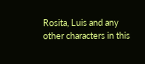Rosita, Luis and any other characters in this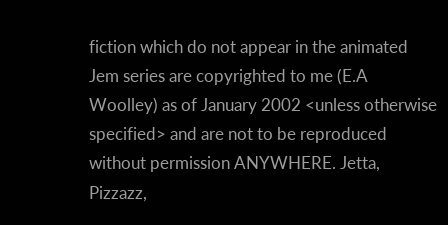fiction which do not appear in the animated Jem series are copyrighted to me (E.A Woolley) as of January 2002 <unless otherwise specified> and are not to be reproduced without permission ANYWHERE. Jetta, Pizzazz,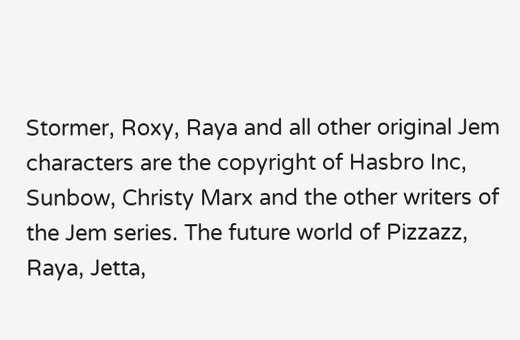Stormer, Roxy, Raya and all other original Jem characters are the copyright of Hasbro Inc, Sunbow, Christy Marx and the other writers of the Jem series. The future world of Pizzazz, Raya, Jetta,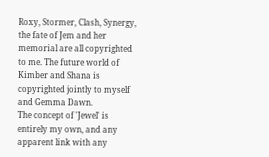Roxy, Stormer, Clash, Synergy, the fate of Jem and her memorial are all copyrighted to me. The future world of Kimber and Shana is copyrighted jointly to myself and Gemma Dawn.
The concept of 'Jewel' is entirely my own, and any apparent link with any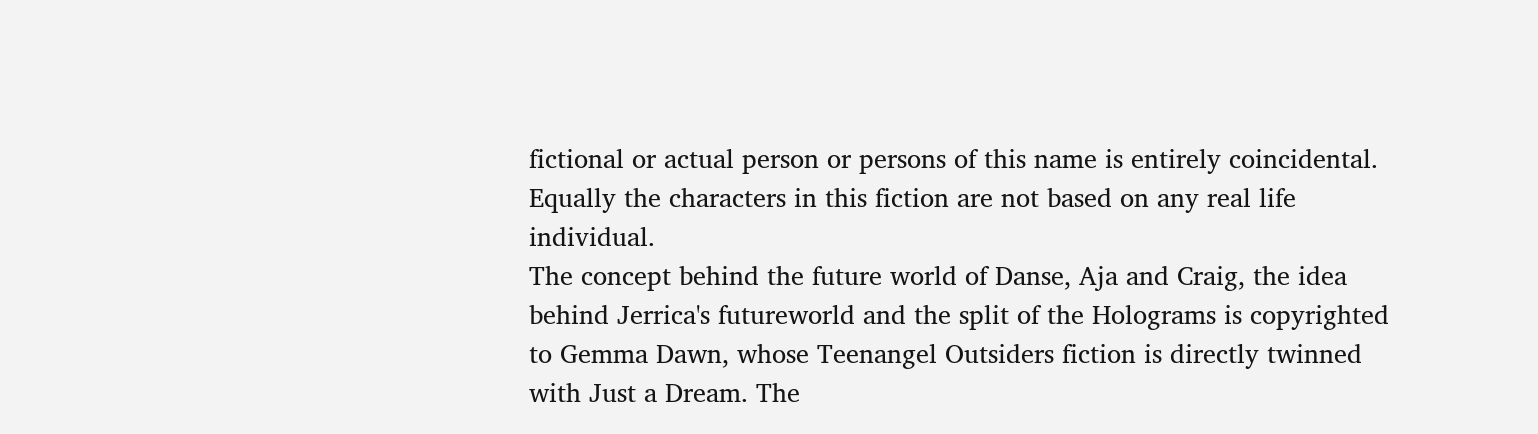fictional or actual person or persons of this name is entirely coincidental. Equally the characters in this fiction are not based on any real life individual.
The concept behind the future world of Danse, Aja and Craig, the idea behind Jerrica's futureworld and the split of the Holograms is copyrighted to Gemma Dawn, whose Teenangel Outsiders fiction is directly twinned with Just a Dream. The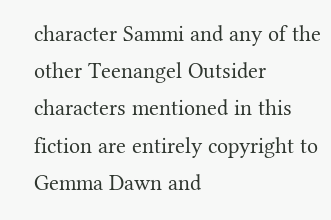character Sammi and any of the other Teenangel Outsider characters mentioned in this fiction are entirely copyright to Gemma Dawn and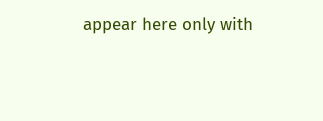appear here only with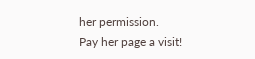her permission.
Pay her page a visit!